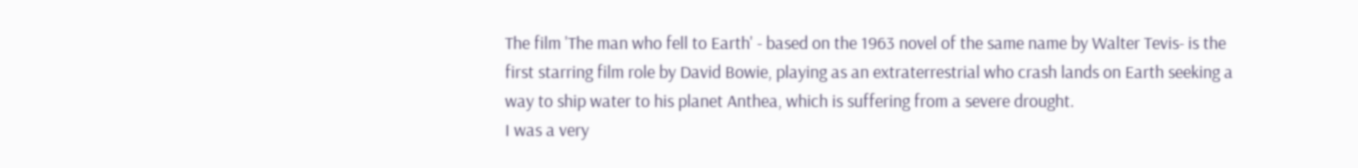The film 'The man who fell to Earth' - based on the 1963 novel of the same name by Walter Tevis- is the first starring film role by David Bowie, playing as an extraterrestrial who crash lands on Earth seeking a way to ship water to his planet Anthea, which is suffering from a severe drought.
I was a very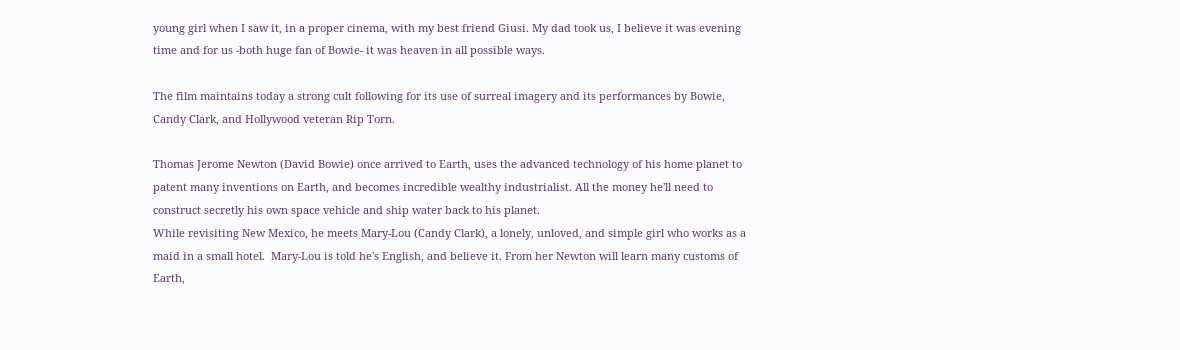young girl when I saw it, in a proper cinema, with my best friend Giusi. My dad took us, I believe it was evening time and for us -both huge fan of Bowie- it was heaven in all possible ways.

The film maintains today a strong cult following for its use of surreal imagery and its performances by Bowie, Candy Clark, and Hollywood veteran Rip Torn.

Thomas Jerome Newton (David Bowie) once arrived to Earth, uses the advanced technology of his home planet to patent many inventions on Earth, and becomes incredible wealthy industrialist. All the money he'll need to construct secretly his own space vehicle and ship water back to his planet.
While revisiting New Mexico, he meets Mary-Lou (Candy Clark), a lonely, unloved, and simple girl who works as a maid in a small hotel.  Mary-Lou is told he's English, and believe it. From her Newton will learn many customs of Earth,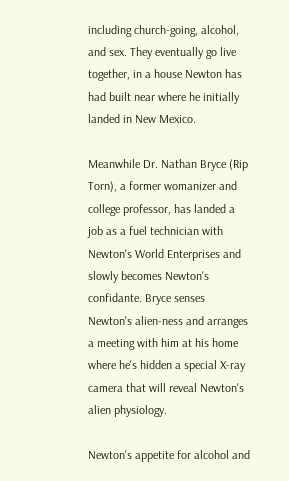including church-going, alcohol, and sex. They eventually go live together, in a house Newton has had built near where he initially landed in New Mexico.

Meanwhile Dr. Nathan Bryce (Rip Torn), a former womanizer and college professor, has landed a job as a fuel technician with Newton's World Enterprises and slowly becomes Newton's confidante. Bryce senses Newton's alien-ness and arranges a meeting with him at his home where he's hidden a special X-ray camera that will reveal Newton's alien physiology.

Newton's appetite for alcohol and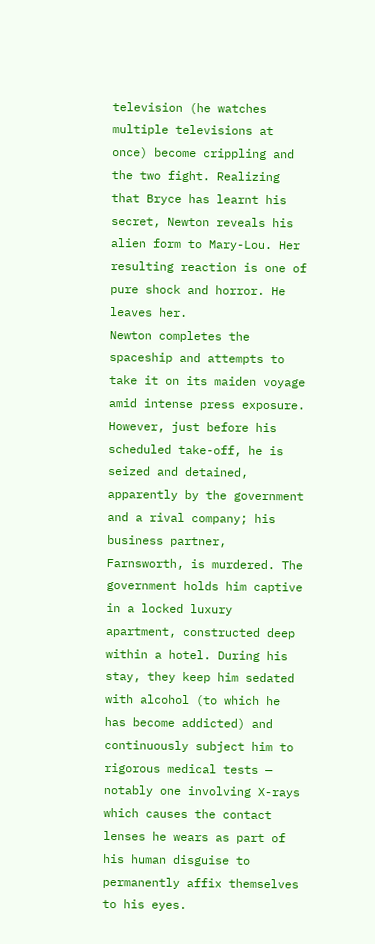television (he watches multiple televisions at once) become crippling and the two fight. Realizing that Bryce has learnt his secret, Newton reveals his alien form to Mary-Lou. Her resulting reaction is one of pure shock and horror. He leaves her.
Newton completes the spaceship and attempts to take it on its maiden voyage amid intense press exposure. However, just before his scheduled take-off, he is seized and detained, apparently by the government and a rival company; his business partner, Farnsworth, is murdered. The government holds him captive in a locked luxury apartment, constructed deep within a hotel. During his stay, they keep him sedated with alcohol (to which he has become addicted) and continuously subject him to rigorous medical tests — notably one involving X-rays which causes the contact lenses he wears as part of his human disguise to permanently affix themselves to his eyes.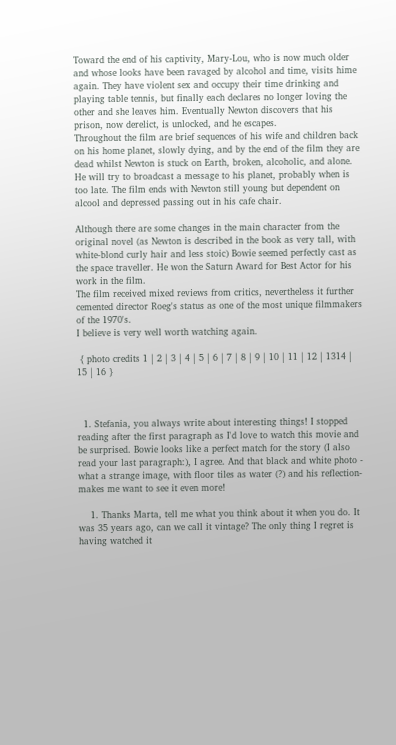Toward the end of his captivity, Mary-Lou, who is now much older and whose looks have been ravaged by alcohol and time, visits hime again. They have violent sex and occupy their time drinking and playing table tennis, but finally each declares no longer loving the other and she leaves him. Eventually Newton discovers that his prison, now derelict, is unlocked, and he escapes.
Throughout the film are brief sequences of his wife and children back on his home planet, slowly dying, and by the end of the film they are dead whilst Newton is stuck on Earth, broken, alcoholic, and alone.
He will try to broadcast a message to his planet, probably when is too late. The film ends with Newton still young but dependent on alcool and depressed passing out in his cafe chair.

Although there are some changes in the main character from the original novel (as Newton is described in the book as very tall, with white-blond curly hair and less stoic) Bowie seemed perfectly cast as the space traveller. He won the Saturn Award for Best Actor for his work in the film.
The film received mixed reviews from critics, nevertheless it further cemented director Roeg's status as one of the most unique filmmakers of the 1970's.
I believe is very well worth watching again.

 { photo credits 1 | 2 | 3 | 4 | 5 | 6 | 7 | 8 | 9 | 10 | 11 | 12 | 1314 | 15 | 16 }



  1. Stefania, you always write about interesting things! I stopped reading after the first paragraph as I'd love to watch this movie and be surprised. Bowie looks like a perfect match for the story (I also read your last paragraph:), I agree. And that black and white photo - what a strange image, with floor tiles as water (?) and his reflection- makes me want to see it even more!

    1. Thanks Marta, tell me what you think about it when you do. It was 35 years ago, can we call it vintage? The only thing I regret is having watched it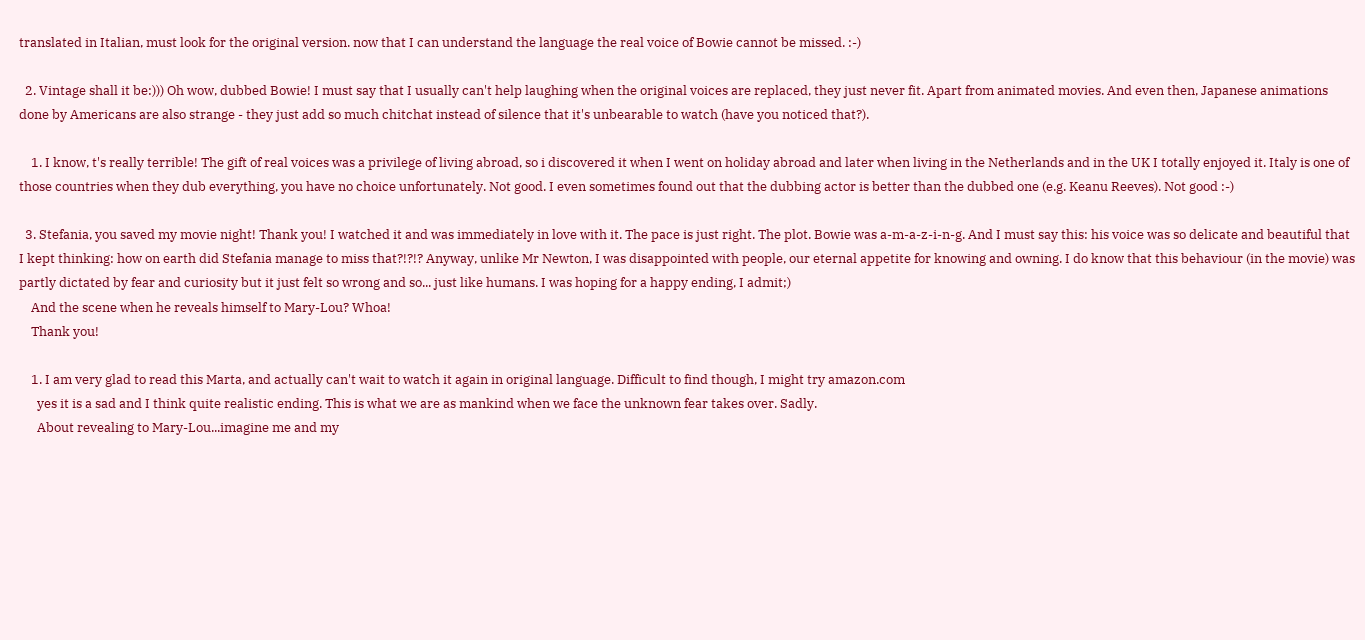translated in Italian, must look for the original version. now that I can understand the language the real voice of Bowie cannot be missed. :-)

  2. Vintage shall it be:))) Oh wow, dubbed Bowie! I must say that I usually can't help laughing when the original voices are replaced, they just never fit. Apart from animated movies. And even then, Japanese animations done by Americans are also strange - they just add so much chitchat instead of silence that it's unbearable to watch (have you noticed that?).

    1. I know, t's really terrible! The gift of real voices was a privilege of living abroad, so i discovered it when I went on holiday abroad and later when living in the Netherlands and in the UK I totally enjoyed it. Italy is one of those countries when they dub everything, you have no choice unfortunately. Not good. I even sometimes found out that the dubbing actor is better than the dubbed one (e.g. Keanu Reeves). Not good :-)

  3. Stefania, you saved my movie night! Thank you! I watched it and was immediately in love with it. The pace is just right. The plot. Bowie was a-m-a-z-i-n-g. And I must say this: his voice was so delicate and beautiful that I kept thinking: how on earth did Stefania manage to miss that?!?!? Anyway, unlike Mr Newton, I was disappointed with people, our eternal appetite for knowing and owning. I do know that this behaviour (in the movie) was partly dictated by fear and curiosity but it just felt so wrong and so... just like humans. I was hoping for a happy ending, I admit;)
    And the scene when he reveals himself to Mary-Lou? Whoa!
    Thank you!

    1. I am very glad to read this Marta, and actually can't wait to watch it again in original language. Difficult to find though, I might try amazon.com
      yes it is a sad and I think quite realistic ending. This is what we are as mankind when we face the unknown fear takes over. Sadly.
      About revealing to Mary-Lou...imagine me and my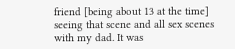friend [being about 13 at the time] seeing that scene and all sex scenes with my dad. It was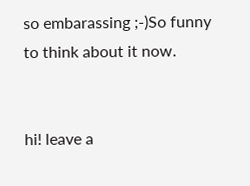so embarassing ;-)So funny to think about it now.


hi! leave a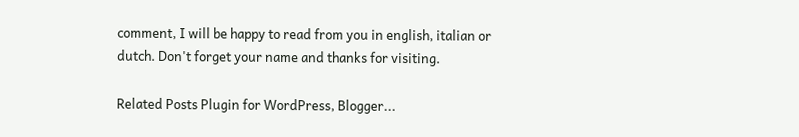comment, I will be happy to read from you in english, italian or dutch. Don't forget your name and thanks for visiting.

Related Posts Plugin for WordPress, Blogger...